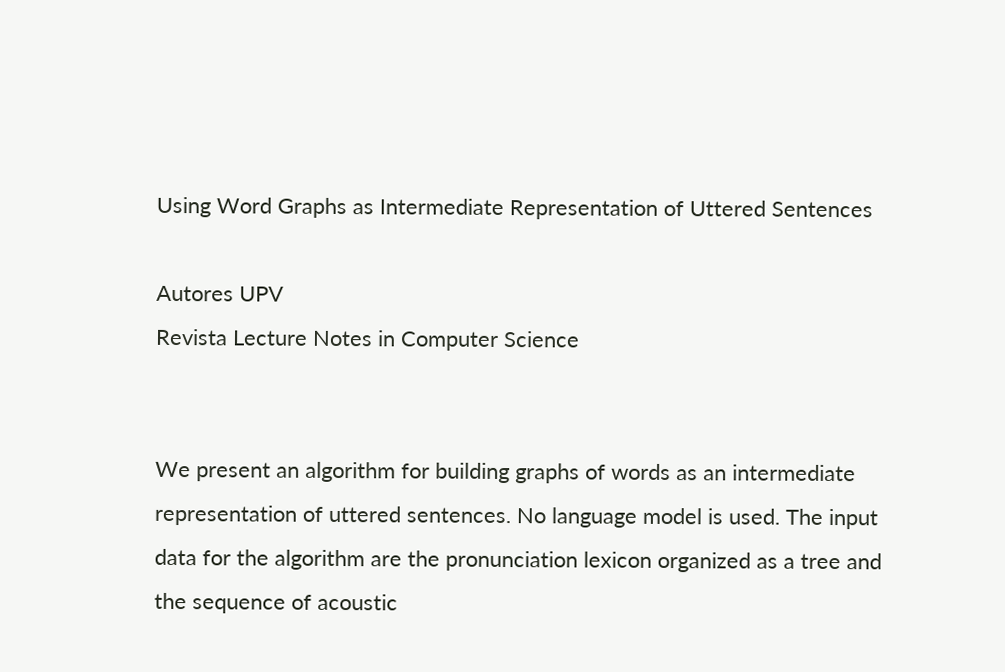Using Word Graphs as Intermediate Representation of Uttered Sentences

Autores UPV
Revista Lecture Notes in Computer Science


We present an algorithm for building graphs of words as an intermediate representation of uttered sentences. No language model is used. The input data for the algorithm are the pronunciation lexicon organized as a tree and the sequence of acoustic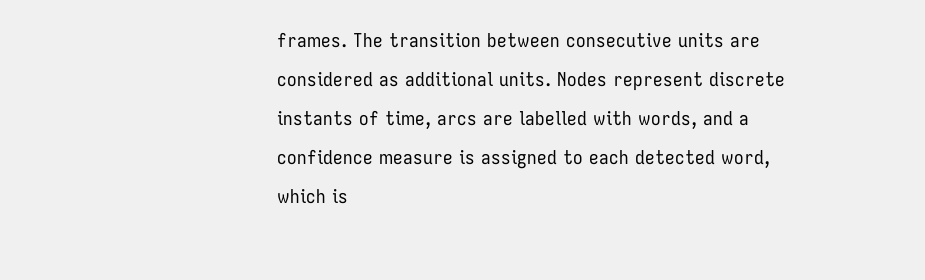frames. The transition between consecutive units are considered as additional units. Nodes represent discrete instants of time, arcs are labelled with words, and a confidence measure is assigned to each detected word, which is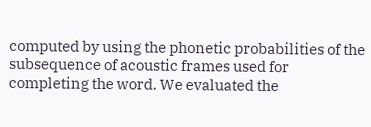computed by using the phonetic probabilities of the subsequence of acoustic frames used for completing the word. We evaluated the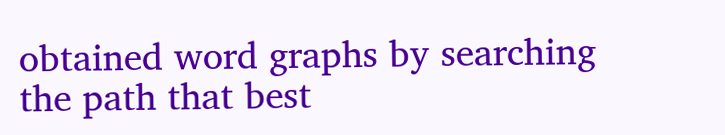obtained word graphs by searching the path that best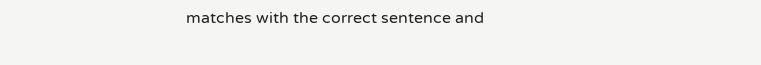matches with the correct sentence and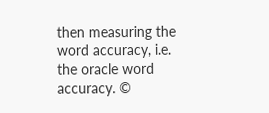then measuring the word accuracy, i.e. the oracle word accuracy. ©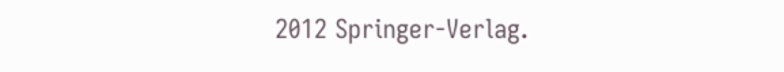2012 Springer-Verlag.